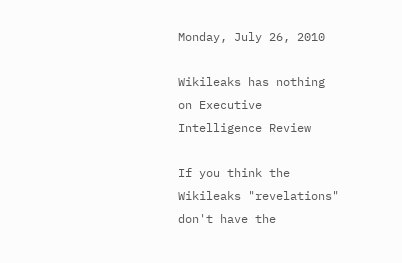Monday, July 26, 2010

Wikileaks has nothing on Executive Intelligence Review

If you think the Wikileaks "revelations" don't have the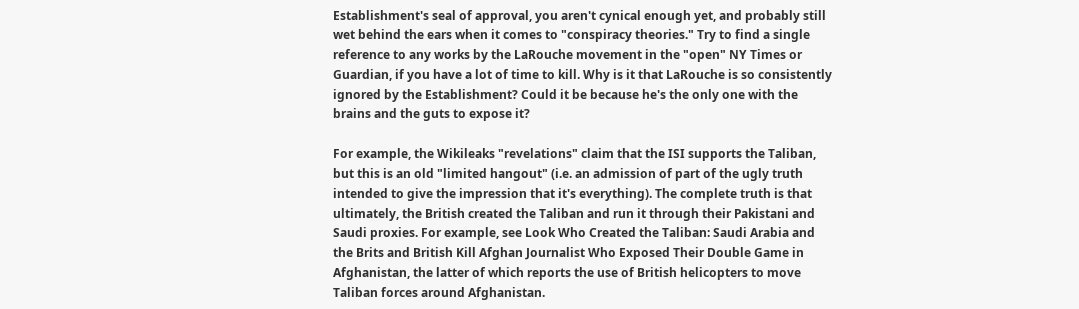Establishment's seal of approval, you aren't cynical enough yet, and probably still wet behind the ears when it comes to "conspiracy theories." Try to find a single reference to any works by the LaRouche movement in the "open" NY Times or Guardian, if you have a lot of time to kill. Why is it that LaRouche is so consistently ignored by the Establishment? Could it be because he's the only one with the brains and the guts to expose it?

For example, the Wikileaks "revelations" claim that the ISI supports the Taliban, but this is an old "limited hangout" (i.e. an admission of part of the ugly truth intended to give the impression that it's everything). The complete truth is that ultimately, the British created the Taliban and run it through their Pakistani and Saudi proxies. For example, see Look Who Created the Taliban: Saudi Arabia and the Brits and British Kill Afghan Journalist Who Exposed Their Double Game in Afghanistan, the latter of which reports the use of British helicopters to move Taliban forces around Afghanistan.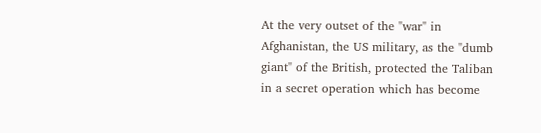At the very outset of the "war" in Afghanistan, the US military, as the "dumb giant" of the British, protected the Taliban in a secret operation which has become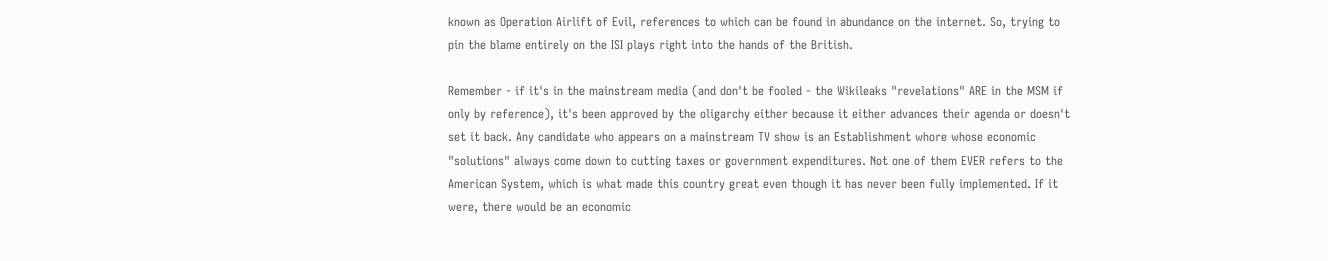known as Operation Airlift of Evil, references to which can be found in abundance on the internet. So, trying to pin the blame entirely on the ISI plays right into the hands of the British.

Remember - if it's in the mainstream media (and don't be fooled - the Wikileaks "revelations" ARE in the MSM if only by reference), it's been approved by the oligarchy either because it either advances their agenda or doesn't set it back. Any candidate who appears on a mainstream TV show is an Establishment whore whose economic "solutions" always come down to cutting taxes or government expenditures. Not one of them EVER refers to the American System, which is what made this country great even though it has never been fully implemented. If it were, there would be an economic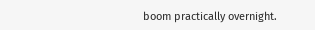boom practically overnight.